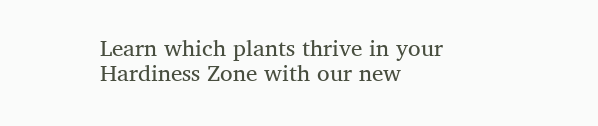Learn which plants thrive in your Hardiness Zone with our new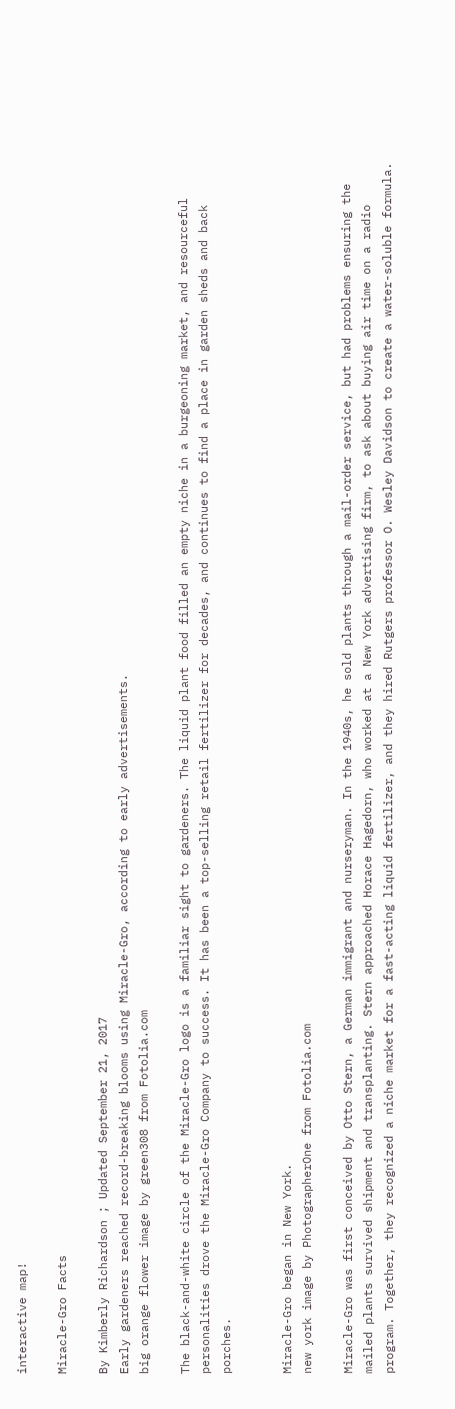interactive map!

Miracle-Gro Facts

By Kimberly Richardson ; Updated September 21, 2017
Early gardeners reached record-breaking blooms using Miracle-Gro, according to early advertisements.
big orange flower image by green308 from Fotolia.com

The black-and-white circle of the Miracle-Gro logo is a familiar sight to gardeners. The liquid plant food filled an empty niche in a burgeoning market, and resourceful personalities drove the Miracle-Gro Company to success. It has been a top-selling retail fertilizer for decades, and continues to find a place in garden sheds and back porches.


Miracle-Gro began in New York.
new york image by PhotographerOne from Fotolia.com

Miracle-Gro was first conceived by Otto Stern, a German immigrant and nurseryman. In the 1940s, he sold plants through a mail-order service, but had problems ensuring the mailed plants survived shipment and transplanting. Stern approached Horace Hagedorn, who worked at a New York advertising firm, to ask about buying air time on a radio program. Together, they recognized a niche market for a fast-acting liquid fertilizer, and they hired Rutgers professor O. Wesley Davidson to create a water-soluble formula.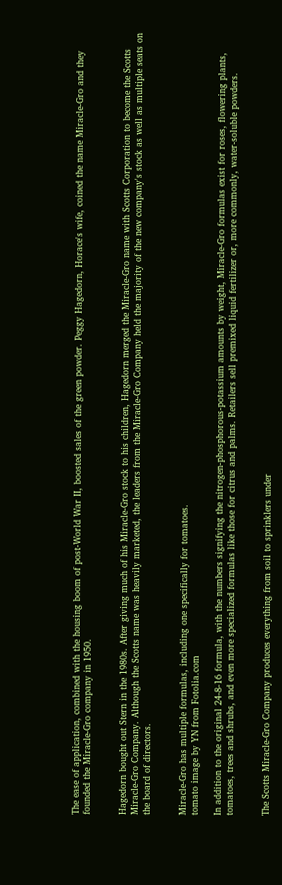The ease of application, combined with the housing boom of post-World War II, boosted sales of the green powder. Peggy Hagedorn, Horace's wife, coined the name Miracle-Gro and they founded the Miracle-Gro company in 1950.


Hagedorn bought out Stern in the 1980s. After giving much of his Miracle-Gro stock to his children, Hagedorn merged the Miracle-Gro name with Scotts Corporation to become the Scotts Miracle-Gro Company. Although the Scotts name was heavily marketed, the leaders from the Miracle-Gro Company held the majority of the new company's stock as well as multiple seats on the board of directors.


Miracle-Gro has multiple formulas, including one specifically for tomatoes.
tomato image by YN from Fotolia.com

In addition to the original 24-8-16 formula, with the numbers signifying the nitrogen-phosphorous-potassium amounts by weight, Miracle-Gro formulas exist for roses, flowering plants, tomatoes, trees and shrubs, and even more specialized formulas like those for citrus and palms. Retailers sell premixed liquid fertilizer or, more commonly, water-soluble powders.


The Scotts Miracle-Gro Company produces everything from soil to sprinklers under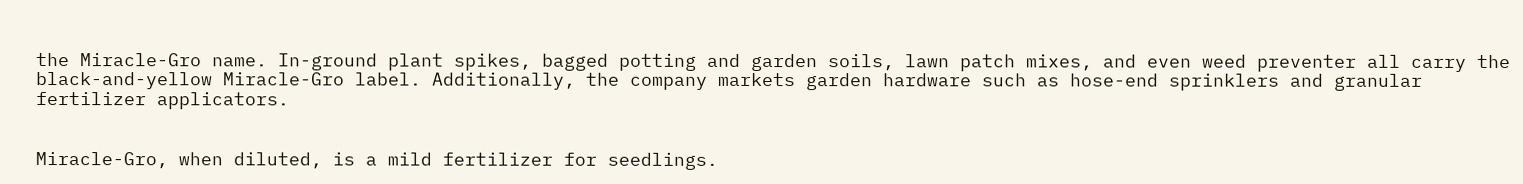the Miracle-Gro name. In-ground plant spikes, bagged potting and garden soils, lawn patch mixes, and even weed preventer all carry the black-and-yellow Miracle-Gro label. Additionally, the company markets garden hardware such as hose-end sprinklers and granular fertilizer applicators.


Miracle-Gro, when diluted, is a mild fertilizer for seedlings.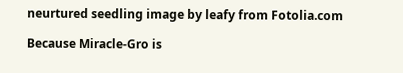neurtured seedling image by leafy from Fotolia.com

Because Miracle-Gro is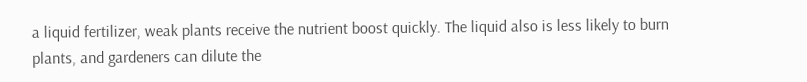a liquid fertilizer, weak plants receive the nutrient boost quickly. The liquid also is less likely to burn plants, and gardeners can dilute the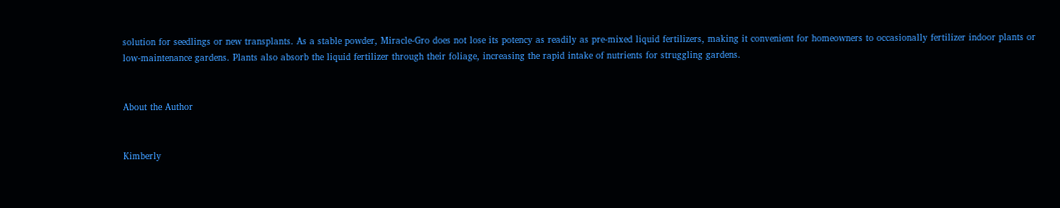solution for seedlings or new transplants. As a stable powder, Miracle-Gro does not lose its potency as readily as pre-mixed liquid fertilizers, making it convenient for homeowners to occasionally fertilizer indoor plants or low-maintenance gardens. Plants also absorb the liquid fertilizer through their foliage, increasing the rapid intake of nutrients for struggling gardens.


About the Author


Kimberly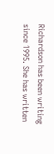Richardson has been writing since 1995. She has written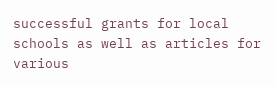successful grants for local schools as well as articles for various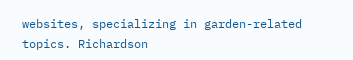websites, specializing in garden-related topics. Richardson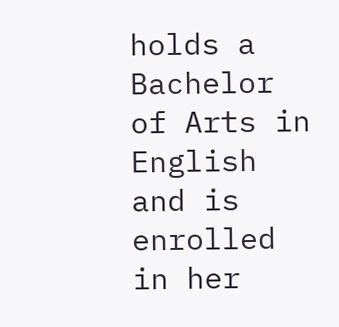holds a Bachelor of Arts in English and is enrolled in her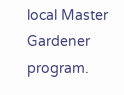local Master Gardener program.